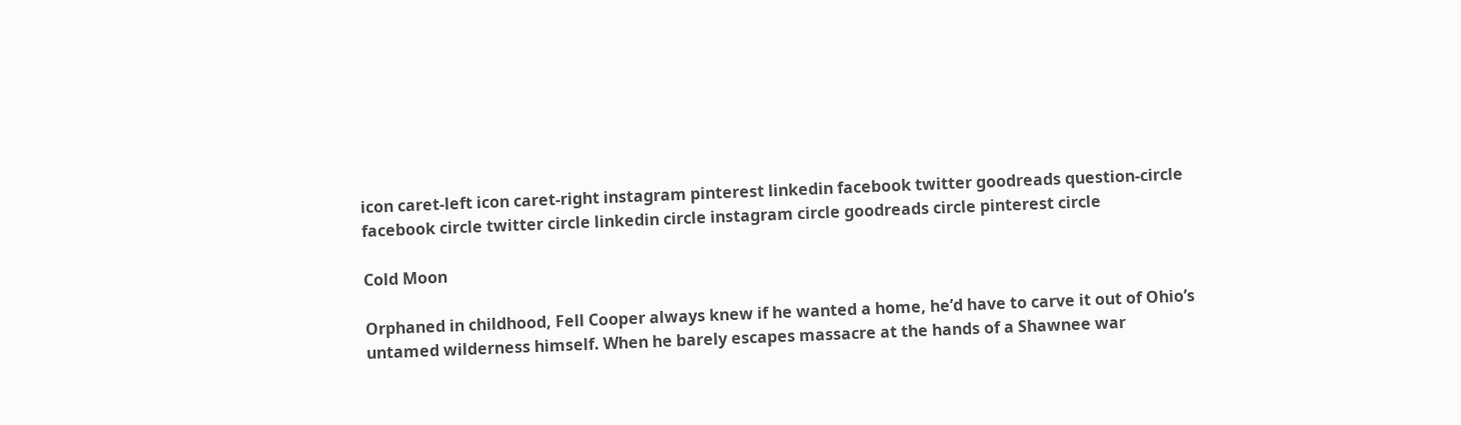icon caret-left icon caret-right instagram pinterest linkedin facebook twitter goodreads question-circle facebook circle twitter circle linkedin circle instagram circle goodreads circle pinterest circle

Cold Moon

Orphaned in childhood, Fell Cooper always knew if he wanted a home, he’d have to carve it out of Ohio’s untamed wilderness himself. When he barely escapes massacre at the hands of a Shawnee war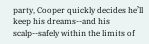party, Cooper quickly decides he’ll keep his dreams--and his scalp--safely within the limits of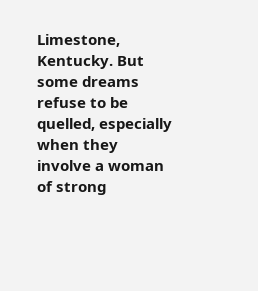Limestone, Kentucky. But some dreams refuse to be quelled, especially when they involve a woman of strong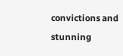convictions and stunning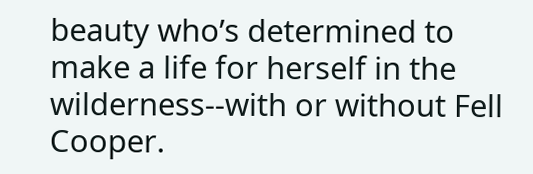beauty who’s determined to make a life for herself in the wilderness--with or without Fell Cooper.